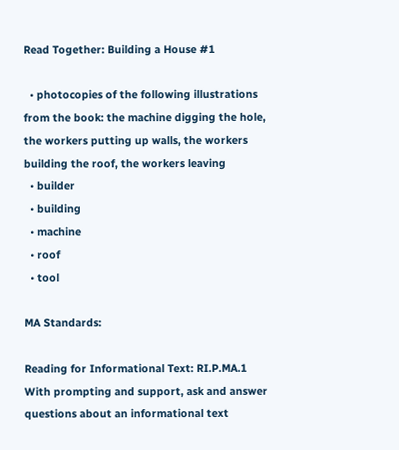Read Together: Building a House #1

  • photocopies of the following illustrations from the book: the machine digging the hole, the workers putting up walls, the workers building the roof, the workers leaving
  • builder
  • building
  • machine
  • roof
  • tool

MA Standards:

Reading for Informational Text: RI.P.MA.1 With prompting and support, ask and answer questions about an informational text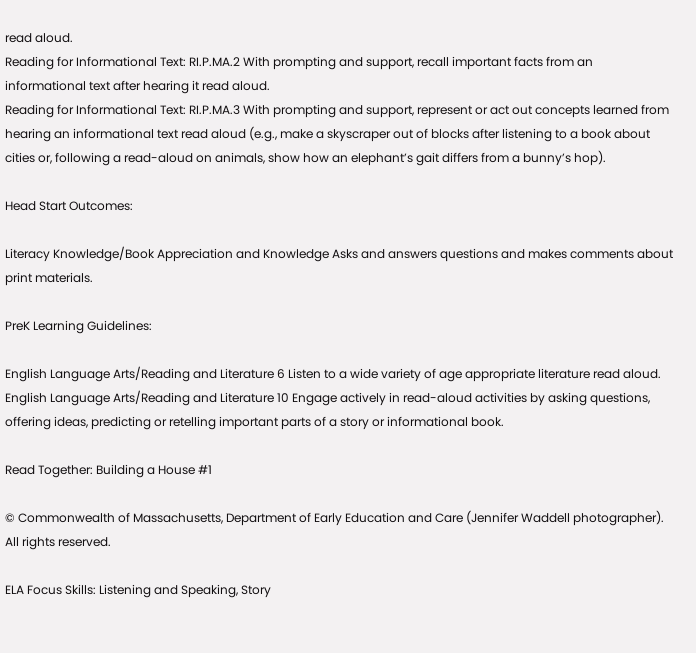read aloud.
Reading for Informational Text: RI.P.MA.2 With prompting and support, recall important facts from an informational text after hearing it read aloud.
Reading for Informational Text: RI.P.MA.3 With prompting and support, represent or act out concepts learned from hearing an informational text read aloud (e.g., make a skyscraper out of blocks after listening to a book about cities or, following a read-aloud on animals, show how an elephant’s gait differs from a bunny’s hop).

Head Start Outcomes:

Literacy Knowledge/Book Appreciation and Knowledge Asks and answers questions and makes comments about print materials.

PreK Learning Guidelines:

English Language Arts/Reading and Literature 6 Listen to a wide variety of age appropriate literature read aloud.
English Language Arts/Reading and Literature 10 Engage actively in read-aloud activities by asking questions, offering ideas, predicting or retelling important parts of a story or informational book.

Read Together: Building a House #1

© Commonwealth of Massachusetts, Department of Early Education and Care (Jennifer Waddell photographer). All rights reserved.

ELA Focus Skills: Listening and Speaking, Story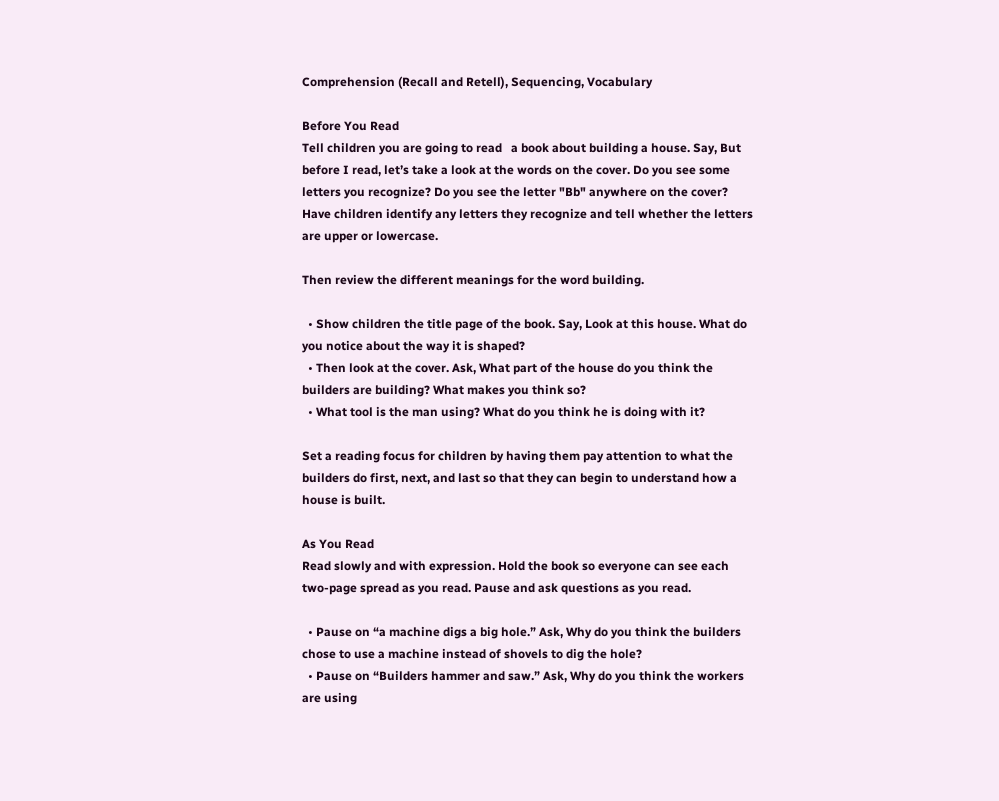Comprehension (Recall and Retell), Sequencing, Vocabulary

Before You Read
Tell children you are going to read   a book about building a house. Say, But before I read, let’s take a look at the words on the cover. Do you see some letters you recognize? Do you see the letter "Bb" anywhere on the cover? Have children identify any letters they recognize and tell whether the letters are upper or lowercase.

Then review the different meanings for the word building.

  • Show children the title page of the book. Say, Look at this house. What do you notice about the way it is shaped?
  • Then look at the cover. Ask, What part of the house do you think the builders are building? What makes you think so?
  • What tool is the man using? What do you think he is doing with it?

Set a reading focus for children by having them pay attention to what the builders do first, next, and last so that they can begin to understand how a house is built.

As You Read
Read slowly and with expression. Hold the book so everyone can see each two-page spread as you read. Pause and ask questions as you read.

  • Pause on “a machine digs a big hole.” Ask, Why do you think the builders chose to use a machine instead of shovels to dig the hole?
  • Pause on “Builders hammer and saw.” Ask, Why do you think the workers are using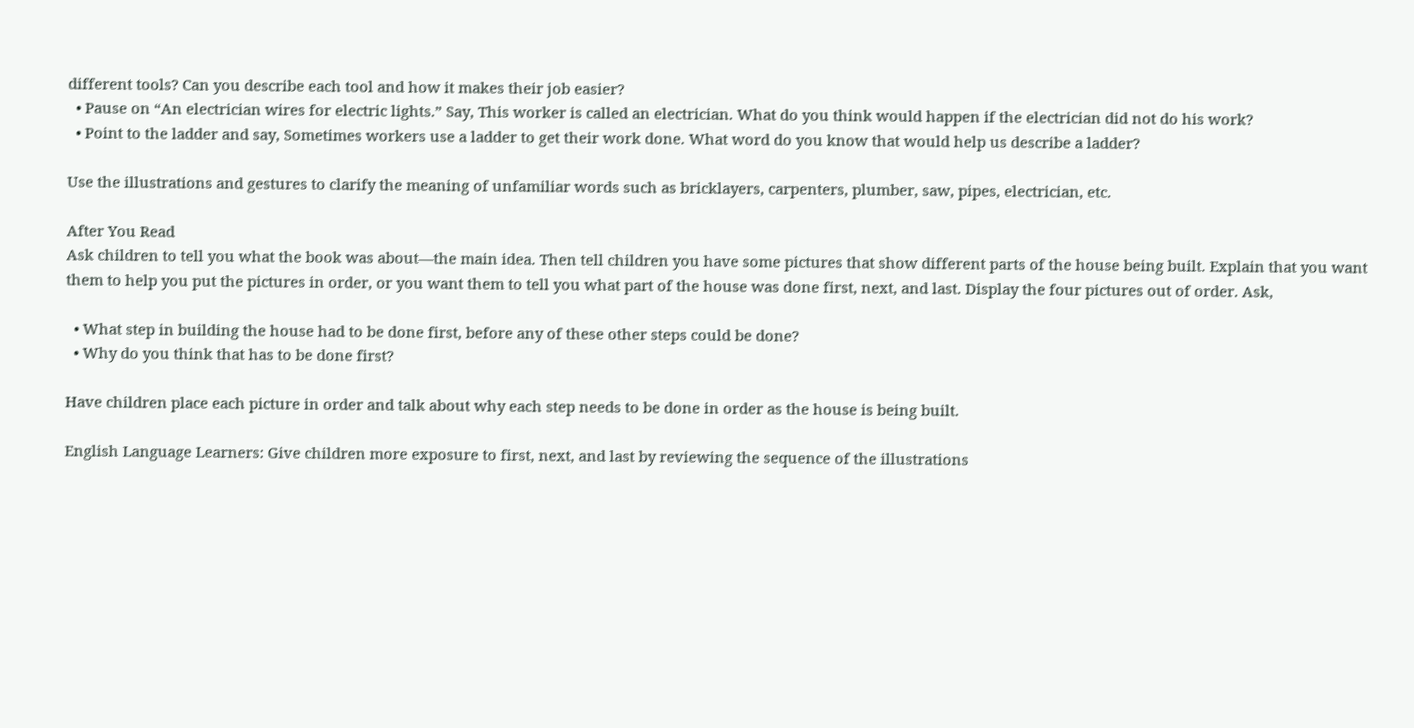different tools? Can you describe each tool and how it makes their job easier?
  • Pause on “An electrician wires for electric lights.” Say, This worker is called an electrician. What do you think would happen if the electrician did not do his work?
  • Point to the ladder and say, Sometimes workers use a ladder to get their work done. What word do you know that would help us describe a ladder?

Use the illustrations and gestures to clarify the meaning of unfamiliar words such as bricklayers, carpenters, plumber, saw, pipes, electrician, etc.

After You Read
Ask children to tell you what the book was about—the main idea. Then tell children you have some pictures that show different parts of the house being built. Explain that you want them to help you put the pictures in order, or you want them to tell you what part of the house was done first, next, and last. Display the four pictures out of order. Ask,

  • What step in building the house had to be done first, before any of these other steps could be done?
  • Why do you think that has to be done first?

Have children place each picture in order and talk about why each step needs to be done in order as the house is being built.

English Language Learners: Give children more exposure to first, next, and last by reviewing the sequence of the illustrations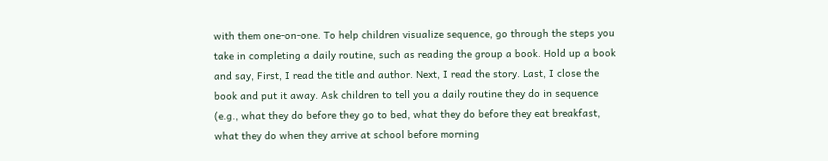with them one-on-one. To help children visualize sequence, go through the steps you take in completing a daily routine, such as reading the group a book. Hold up a book and say, First, I read the title and author. Next, I read the story. Last, I close the book and put it away. Ask children to tell you a daily routine they do in sequence (e.g., what they do before they go to bed, what they do before they eat breakfast, what they do when they arrive at school before morning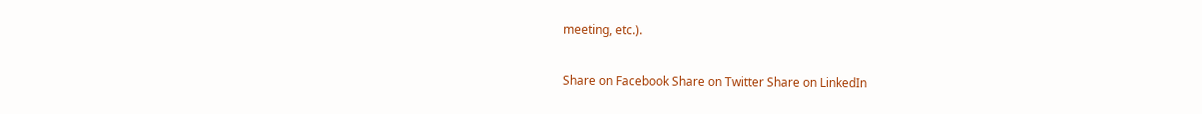meeting, etc.).

Share on Facebook Share on Twitter Share on LinkedIn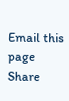Email this page Share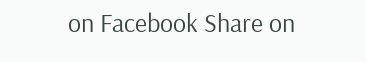on Facebook Share on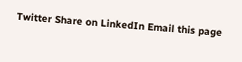Twitter Share on LinkedIn Email this page